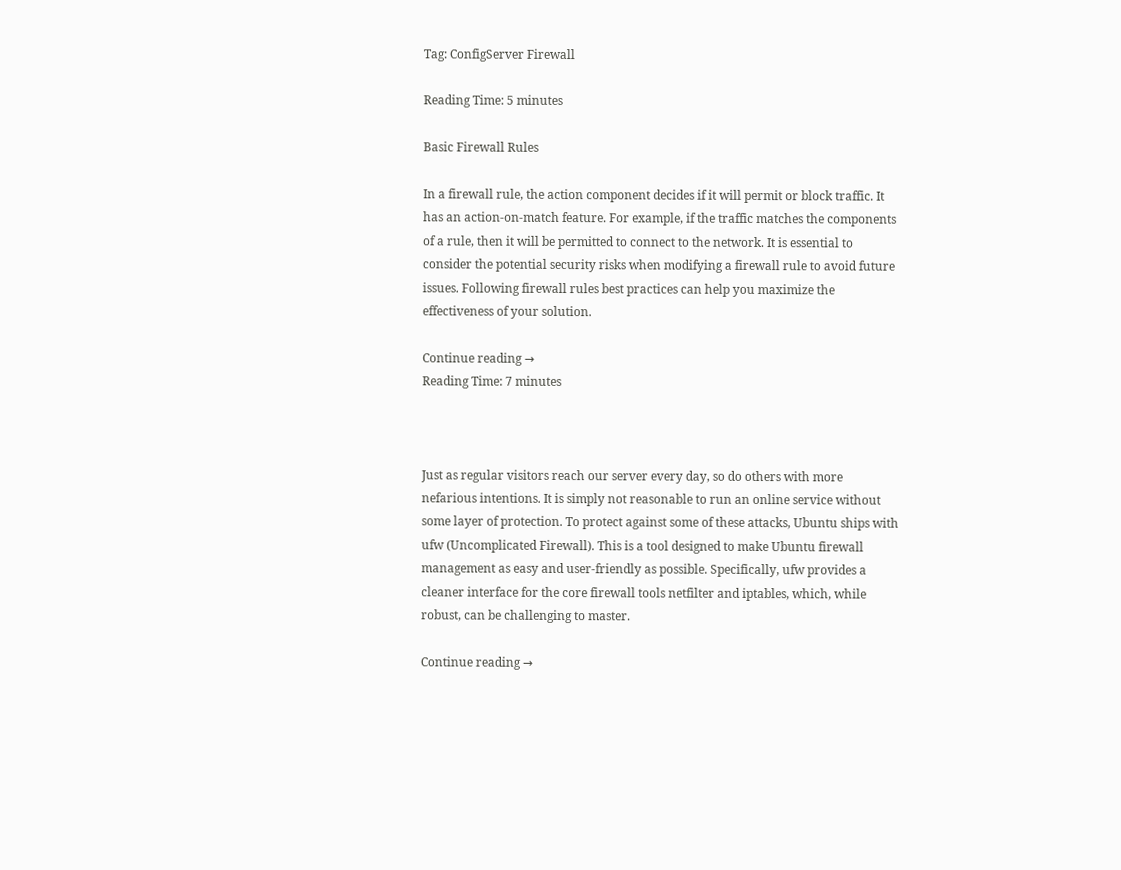Tag: ConfigServer Firewall

Reading Time: 5 minutes

Basic Firewall Rules

In a firewall rule, the action component decides if it will permit or block traffic. It has an action-on-match feature. For example, if the traffic matches the components of a rule, then it will be permitted to connect to the network. It is essential to consider the potential security risks when modifying a firewall rule to avoid future issues. Following firewall rules best practices can help you maximize the effectiveness of your solution.

Continue reading →
Reading Time: 7 minutes



Just as regular visitors reach our server every day, so do others with more nefarious intentions. It is simply not reasonable to run an online service without some layer of protection. To protect against some of these attacks, Ubuntu ships with ufw (Uncomplicated Firewall). This is a tool designed to make Ubuntu firewall management as easy and user-friendly as possible. Specifically, ufw provides a cleaner interface for the core firewall tools netfilter and iptables, which, while robust, can be challenging to master.

Continue reading →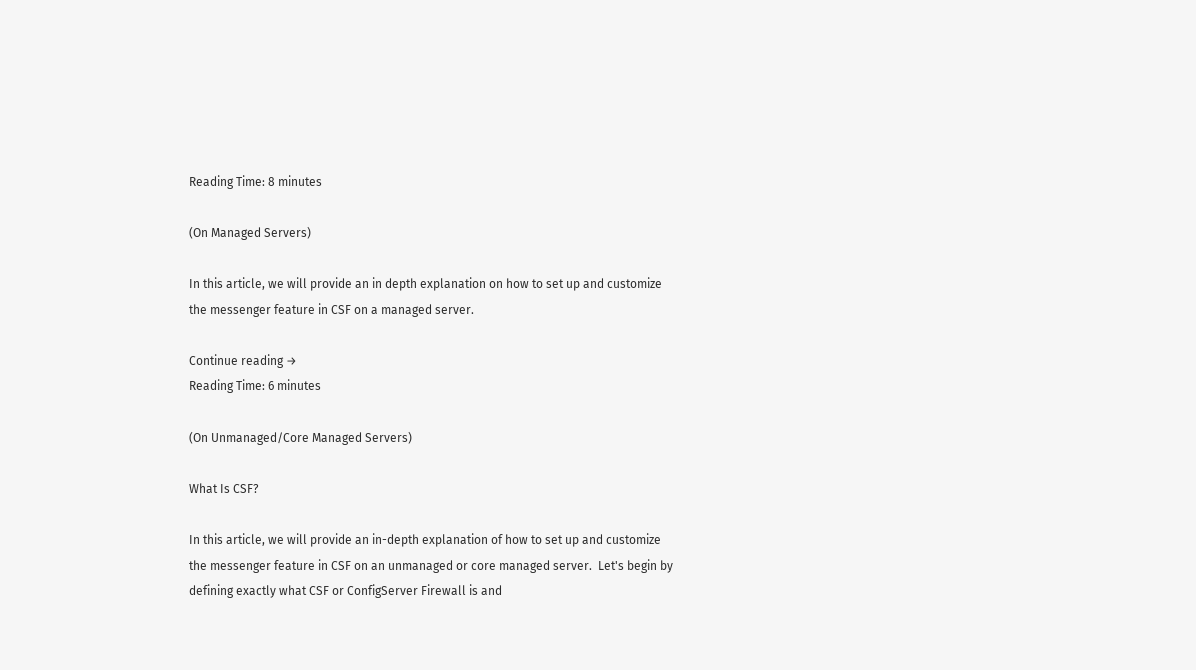Reading Time: 8 minutes

(On Managed Servers)

In this article, we will provide an in depth explanation on how to set up and customize the messenger feature in CSF on a managed server.

Continue reading →
Reading Time: 6 minutes

(On Unmanaged/Core Managed Servers)

What Is CSF?

In this article, we will provide an in-depth explanation of how to set up and customize the messenger feature in CSF on an unmanaged or core managed server.  Let's begin by defining exactly what CSF or ConfigServer Firewall is and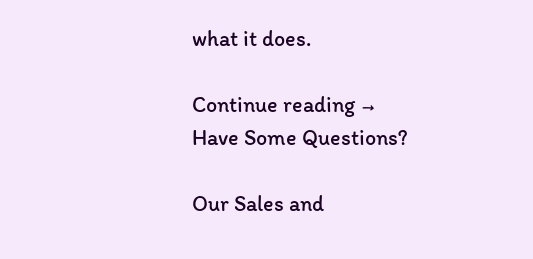what it does.

Continue reading →
Have Some Questions?

Our Sales and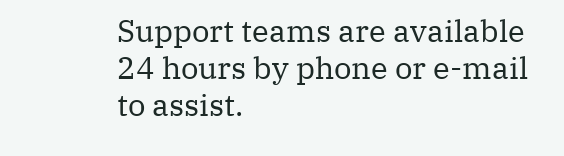Support teams are available 24 hours by phone or e-mail to assist.